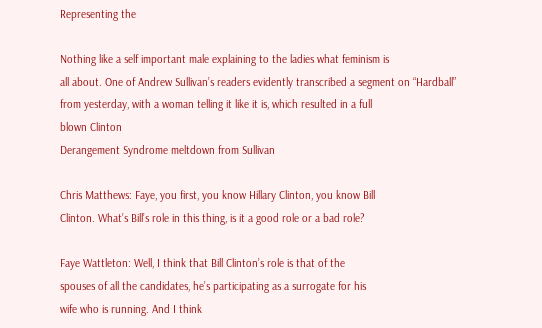Representing the

Nothing like a self important male explaining to the ladies what feminism is
all about. One of Andrew Sullivan’s readers evidently transcribed a segment on “Hardball”
from yesterday, with a woman telling it like it is, which resulted in a full
blown Clinton
Derangement Syndrome meltdown from Sullivan

Chris Matthews: Faye, you first, you know Hillary Clinton, you know Bill
Clinton. What’s Bill’s role in this thing, is it a good role or a bad role?

Faye Wattleton: Well, I think that Bill Clinton’s role is that of the
spouses of all the candidates, he’s participating as a surrogate for his
wife who is running. And I think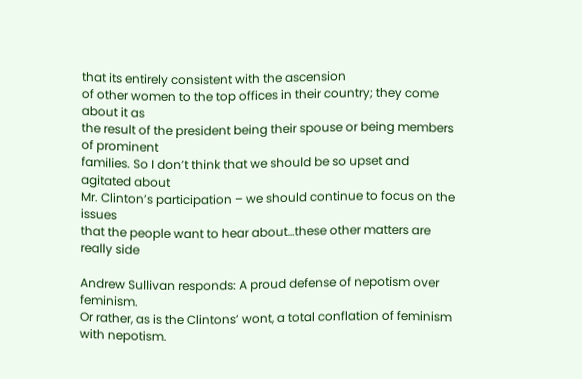that its entirely consistent with the ascension
of other women to the top offices in their country; they come about it as
the result of the president being their spouse or being members of prominent
families. So I don’t think that we should be so upset and agitated about
Mr. Clinton’s participation – we should continue to focus on the issues
that the people want to hear about…these other matters are really side

Andrew Sullivan responds: A proud defense of nepotism over feminism.
Or rather, as is the Clintons’ wont, a total conflation of feminism with nepotism.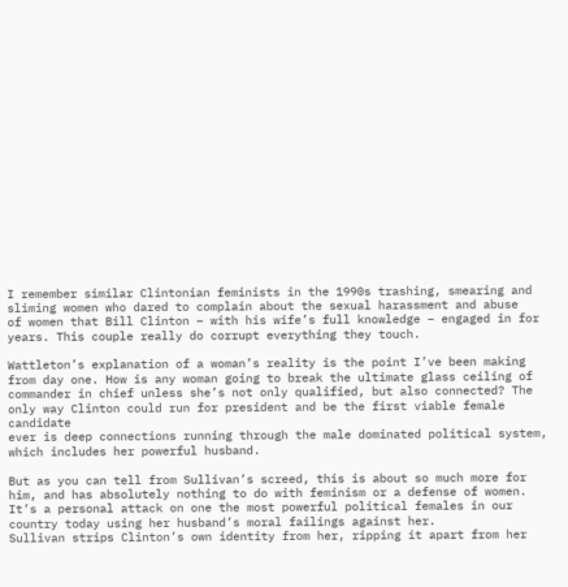I remember similar Clintonian feminists in the 1990s trashing, smearing and
sliming women who dared to complain about the sexual harassment and abuse
of women that Bill Clinton – with his wife’s full knowledge – engaged in for
years. This couple really do corrupt everything they touch.

Wattleton’s explanation of a woman’s reality is the point I’ve been making
from day one. How is any woman going to break the ultimate glass ceiling of
commander in chief unless she’s not only qualified, but also connected? The
only way Clinton could run for president and be the first viable female candidate
ever is deep connections running through the male dominated political system,
which includes her powerful husband.

But as you can tell from Sullivan’s screed, this is about so much more for
him, and has absolutely nothing to do with feminism or a defense of women.
It’s a personal attack on one the most powerful political females in our country today using her husband’s moral failings against her.
Sullivan strips Clinton’s own identity from her, ripping it apart from her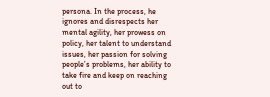persona. In the process, he ignores and disrespects her mental agility, her prowess on policy, her talent to understand
issues, her passion for solving people’s problems, her ability to take fire and keep on reaching
out to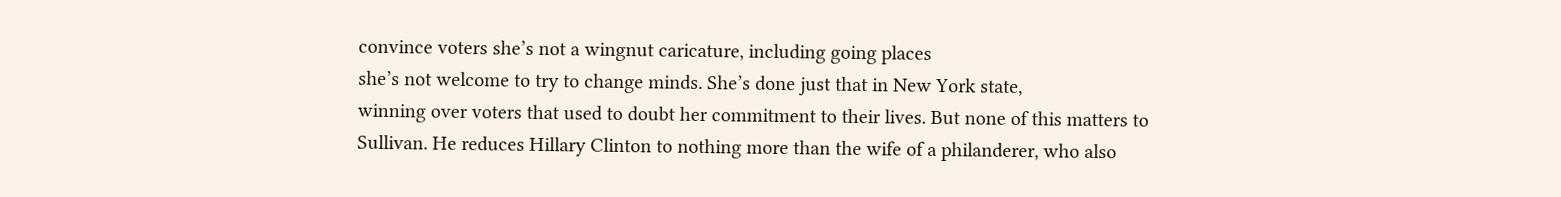convince voters she’s not a wingnut caricature, including going places
she’s not welcome to try to change minds. She’s done just that in New York state,
winning over voters that used to doubt her commitment to their lives. But none of this matters to Sullivan. He reduces Hillary Clinton to nothing more than the wife of a philanderer, who also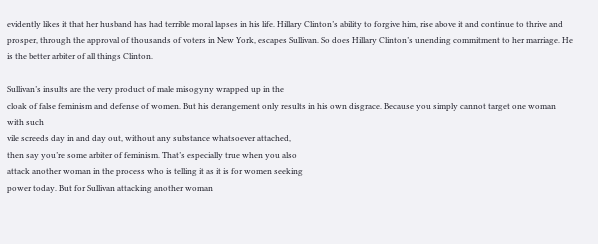evidently likes it that her husband has had terrible moral lapses in his life. Hillary Clinton’s ability to forgive him, rise above it and continue to thrive and prosper, through the approval of thousands of voters in New York, escapes Sullivan. So does Hillary Clinton’s unending commitment to her marriage. He is the better arbiter of all things Clinton.

Sullivan’s insults are the very product of male misogyny wrapped up in the
cloak of false feminism and defense of women. But his derangement only results in his own disgrace. Because you simply cannot target one woman with such
vile screeds day in and day out, without any substance whatsoever attached,
then say you’re some arbiter of feminism. That’s especially true when you also
attack another woman in the process who is telling it as it is for women seeking
power today. But for Sullivan attacking another woman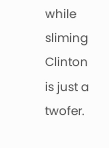while sliming Clinton is just a twofer.